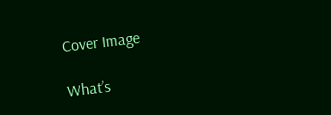Cover Image

What’s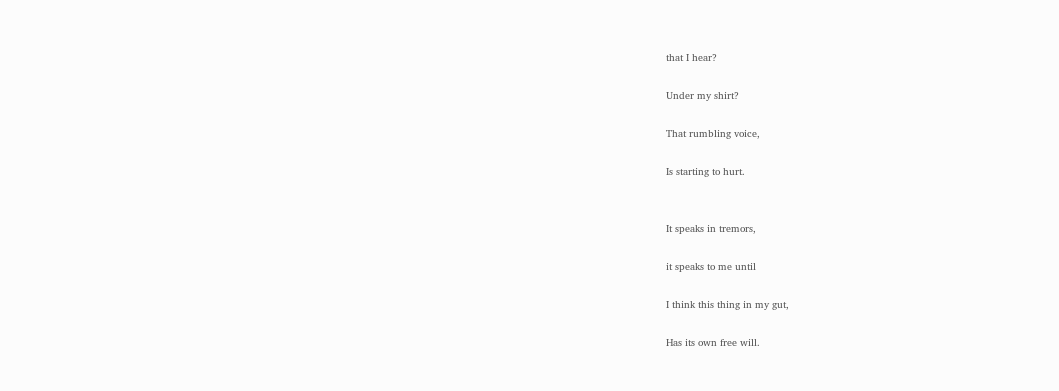that I hear?

Under my shirt?

That rumbling voice,

Is starting to hurt.


It speaks in tremors,

it speaks to me until

I think this thing in my gut,

Has its own free will.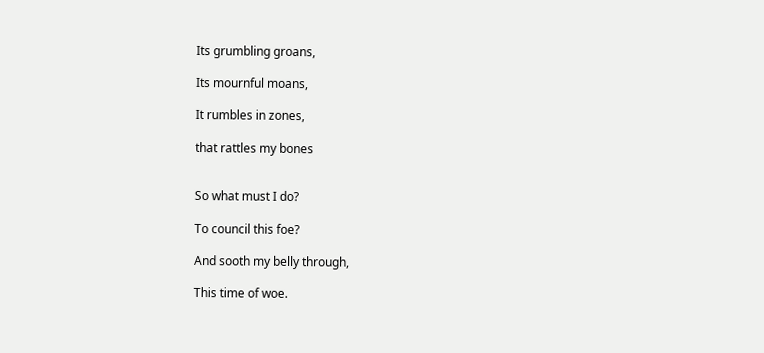Its grumbling groans,

Its mournful moans,

It rumbles in zones,

that rattles my bones


So what must I do?

To council this foe?

And sooth my belly through,

This time of woe.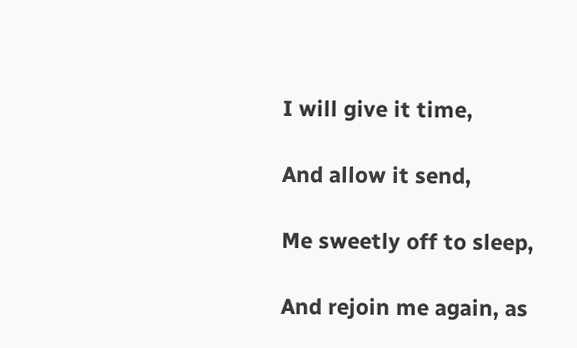I will give it time,

And allow it send,

Me sweetly off to sleep,

And rejoin me again, as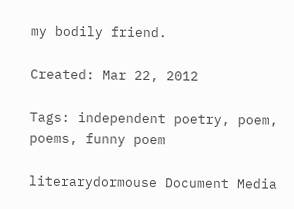my bodily friend.

Created: Mar 22, 2012

Tags: independent poetry, poem, poems, funny poem

literarydormouse Document Media